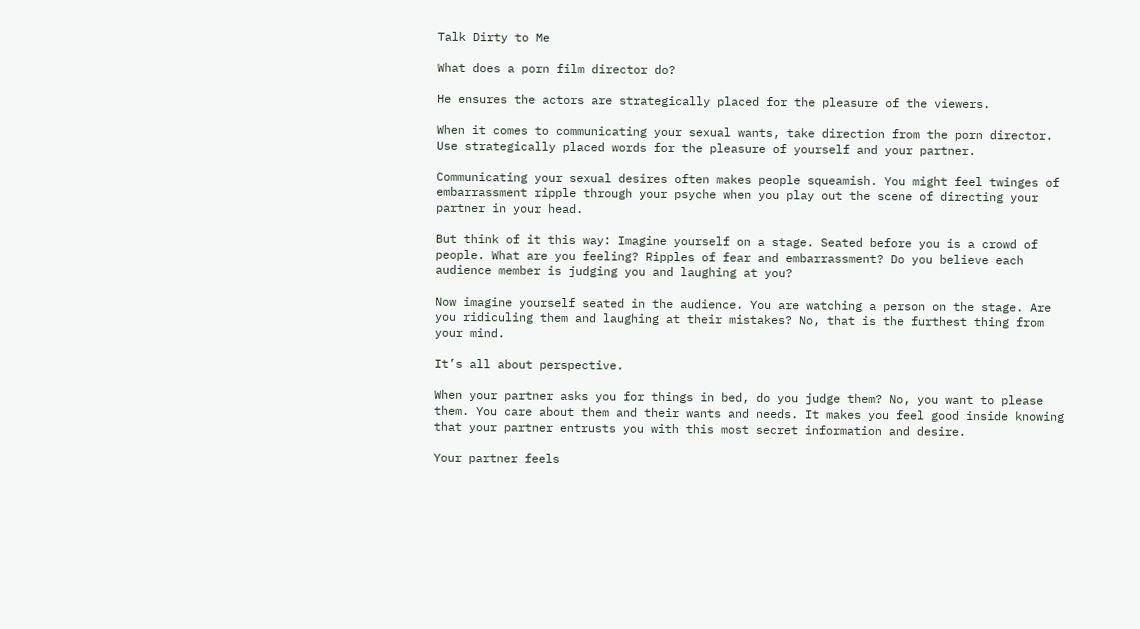Talk Dirty to Me

What does a porn film director do?

He ensures the actors are strategically placed for the pleasure of the viewers.

When it comes to communicating your sexual wants, take direction from the porn director. Use strategically placed words for the pleasure of yourself and your partner.

Communicating your sexual desires often makes people squeamish. You might feel twinges of embarrassment ripple through your psyche when you play out the scene of directing your partner in your head.

But think of it this way: Imagine yourself on a stage. Seated before you is a crowd of people. What are you feeling? Ripples of fear and embarrassment? Do you believe each audience member is judging you and laughing at you?

Now imagine yourself seated in the audience. You are watching a person on the stage. Are you ridiculing them and laughing at their mistakes? No, that is the furthest thing from your mind.

It’s all about perspective.

When your partner asks you for things in bed, do you judge them? No, you want to please them. You care about them and their wants and needs. It makes you feel good inside knowing that your partner entrusts you with this most secret information and desire.

Your partner feels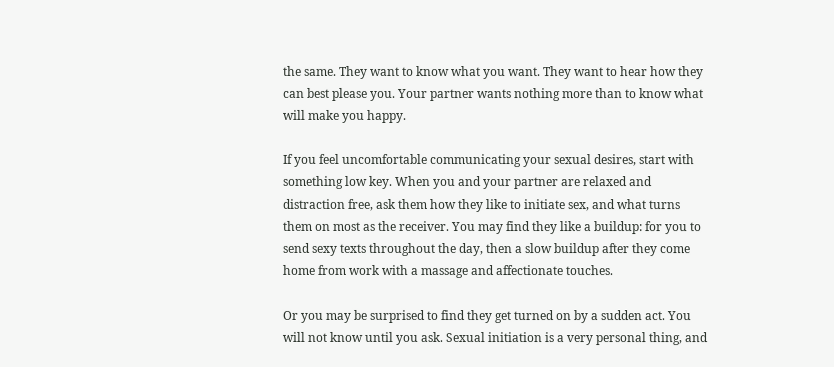the same. They want to know what you want. They want to hear how they can best please you. Your partner wants nothing more than to know what will make you happy.

If you feel uncomfortable communicating your sexual desires, start with something low key. When you and your partner are relaxed and distraction free, ask them how they like to initiate sex, and what turns them on most as the receiver. You may find they like a buildup: for you to send sexy texts throughout the day, then a slow buildup after they come home from work with a massage and affectionate touches.

Or you may be surprised to find they get turned on by a sudden act. You will not know until you ask. Sexual initiation is a very personal thing, and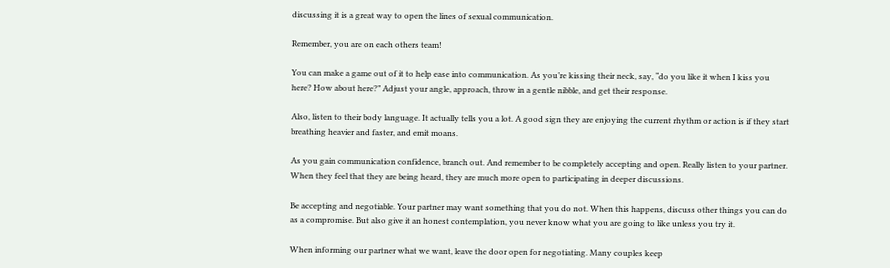discussing it is a great way to open the lines of sexual communication.

Remember, you are on each others team!

You can make a game out of it to help ease into communication. As you’re kissing their neck, say, “do you like it when I kiss you here? How about here?” Adjust your angle, approach, throw in a gentle nibble, and get their response.

Also, listen to their body language. It actually tells you a lot. A good sign they are enjoying the current rhythm or action is if they start breathing heavier and faster, and emit moans.

As you gain communication confidence, branch out. And remember to be completely accepting and open. Really listen to your partner. When they feel that they are being heard, they are much more open to participating in deeper discussions.

Be accepting and negotiable. Your partner may want something that you do not. When this happens, discuss other things you can do as a compromise. But also give it an honest contemplation, you never know what you are going to like unless you try it.

When informing our partner what we want, leave the door open for negotiating. Many couples keep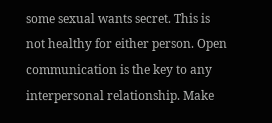some sexual wants secret. This is not healthy for either person. Open communication is the key to any interpersonal relationship. Make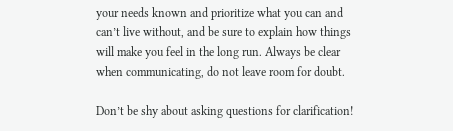your needs known and prioritize what you can and can’t live without, and be sure to explain how things will make you feel in the long run. Always be clear when communicating, do not leave room for doubt.

Don’t be shy about asking questions for clarification!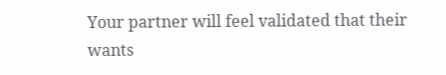Your partner will feel validated that their wants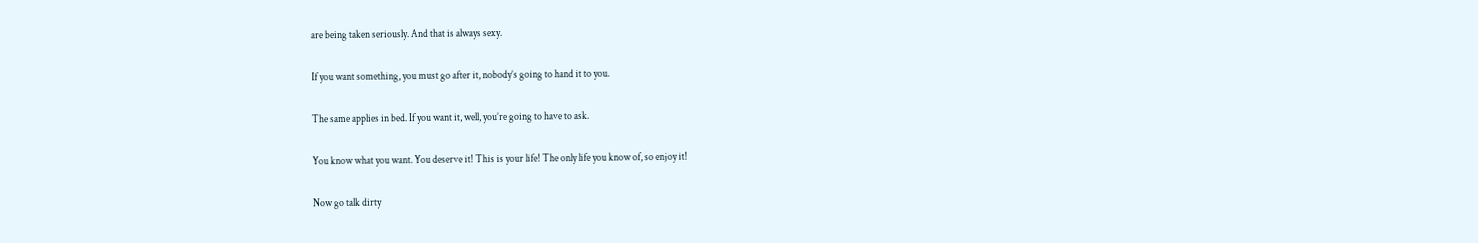are being taken seriously. And that is always sexy.

If you want something, you must go after it, nobody’s going to hand it to you.

The same applies in bed. If you want it, well, you’re going to have to ask.

You know what you want. You deserve it! This is your life! The only life you know of, so enjoy it!

Now go talk dirty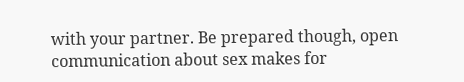with your partner. Be prepared though, open communication about sex makes for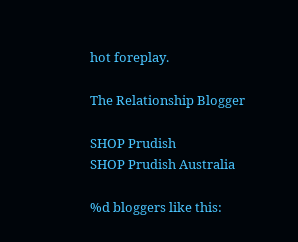hot foreplay.

The Relationship Blogger

SHOP Prudish
SHOP Prudish Australia

%d bloggers like this: